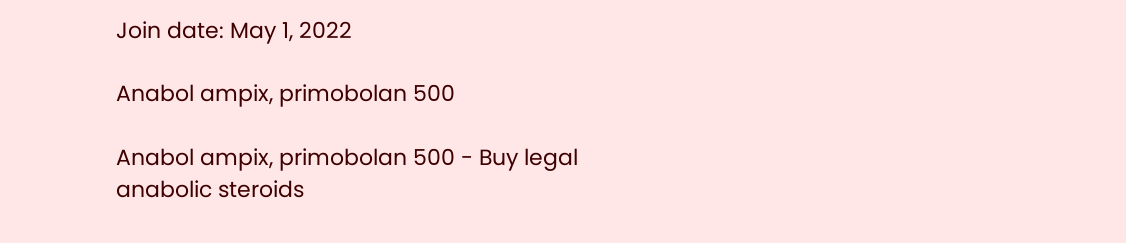Join date: May 1, 2022

Anabol ampix, primobolan 500

Anabol ampix, primobolan 500 - Buy legal anabolic steroids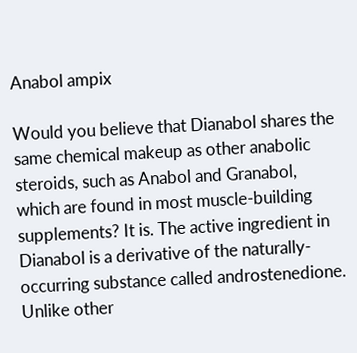Anabol ampix

Would you believe that Dianabol shares the same chemical makeup as other anabolic steroids, such as Anabol and Granabol, which are found in most muscle-building supplements? It is. The active ingredient in Dianabol is a derivative of the naturally-occurring substance called androstenedione. Unlike other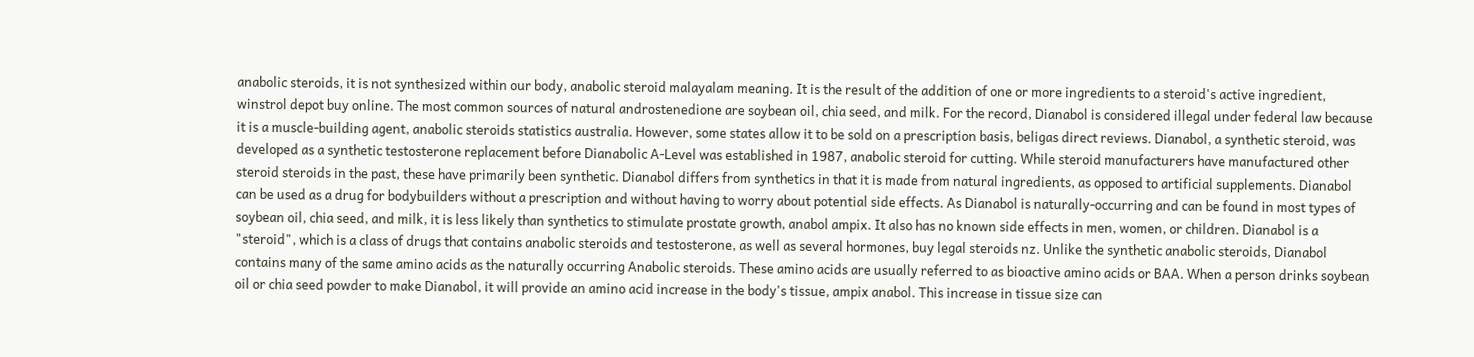anabolic steroids, it is not synthesized within our body, anabolic steroid malayalam meaning. It is the result of the addition of one or more ingredients to a steroid's active ingredient, winstrol depot buy online. The most common sources of natural androstenedione are soybean oil, chia seed, and milk. For the record, Dianabol is considered illegal under federal law because it is a muscle-building agent, anabolic steroids statistics australia. However, some states allow it to be sold on a prescription basis, beligas direct reviews. Dianabol, a synthetic steroid, was developed as a synthetic testosterone replacement before Dianabolic A-Level was established in 1987, anabolic steroid for cutting. While steroid manufacturers have manufactured other steroid steroids in the past, these have primarily been synthetic. Dianabol differs from synthetics in that it is made from natural ingredients, as opposed to artificial supplements. Dianabol can be used as a drug for bodybuilders without a prescription and without having to worry about potential side effects. As Dianabol is naturally-occurring and can be found in most types of soybean oil, chia seed, and milk, it is less likely than synthetics to stimulate prostate growth, anabol ampix. It also has no known side effects in men, women, or children. Dianabol is a "steroid", which is a class of drugs that contains anabolic steroids and testosterone, as well as several hormones, buy legal steroids nz. Unlike the synthetic anabolic steroids, Dianabol contains many of the same amino acids as the naturally occurring Anabolic steroids. These amino acids are usually referred to as bioactive amino acids or BAA. When a person drinks soybean oil or chia seed powder to make Dianabol, it will provide an amino acid increase in the body's tissue, ampix anabol. This increase in tissue size can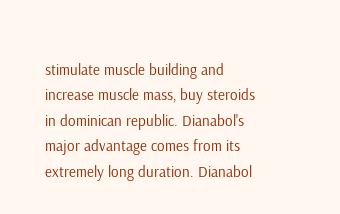stimulate muscle building and increase muscle mass, buy steroids in dominican republic. Dianabol's major advantage comes from its extremely long duration. Dianabol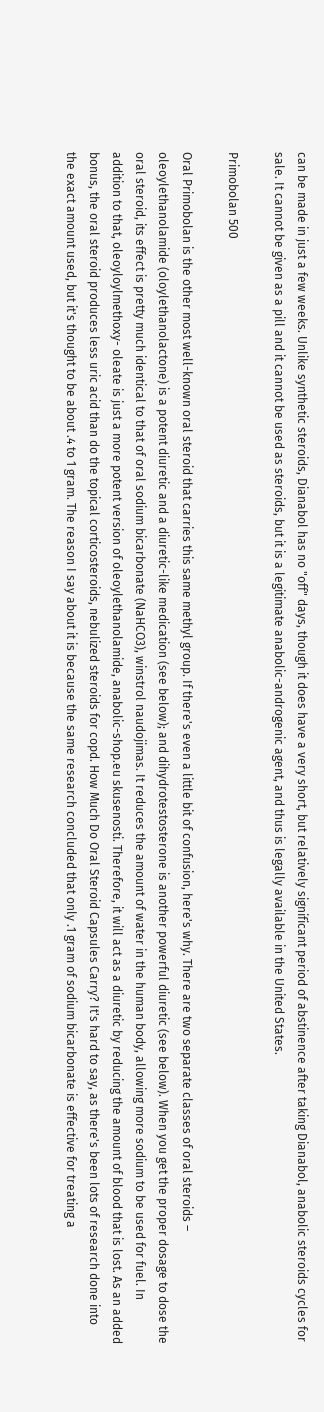can be made in just a few weeks. Unlike synthetic steroids, Dianabol has no "off" days, though it does have a very short, but relatively significant period of abstinence after taking Dianabol, anabolic steroids cycles for sale. It cannot be given as a pill and it cannot be used as steroids, but it is a legitimate anabolic-androgenic agent, and thus is legally available in the United States.

Primobolan 500

Oral Primobolan is the other most well-known oral steroid that carries this same methyl group. If there's even a little bit of confusion, here's why. There are two separate classes of oral steroids – oleoylethanolamide (oloylethanolactone) is a potent diuretic and a diuretic-like medication (see below); and dihydrotestosterone is another powerful diuretic (see below). When you get the proper dosage to dose the oral steroid, its effect is pretty much identical to that of oral sodium bicarbonate (NaHCO3), winstrol naudojimas. It reduces the amount of water in the human body, allowing more sodium to be used for fuel. In addition to that, oleoyloylmethoxy- oleate is just a more potent version of oleoylethanolamide, anabolic-shop.eu skusenosti. Therefore, it will act as a diuretic by reducing the amount of blood that is lost. As an added bonus, the oral steroid produces less uric acid than do the topical corticosteroids, nebulized steroids for copd. How Much Do Oral Steroid Capsules Carry? It's hard to say, as there's been lots of research done into the exact amount used, but it's thought to be about .4 to 1 gram. The reason I say about it is because the same research concluded that only .1 gram of sodium bicarbonate is effective for treating a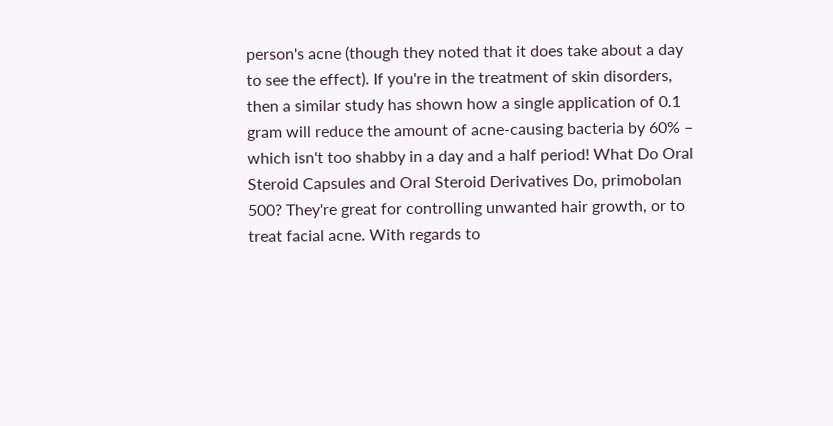person's acne (though they noted that it does take about a day to see the effect). If you're in the treatment of skin disorders, then a similar study has shown how a single application of 0.1 gram will reduce the amount of acne-causing bacteria by 60% – which isn't too shabby in a day and a half period! What Do Oral Steroid Capsules and Oral Steroid Derivatives Do, primobolan 500? They're great for controlling unwanted hair growth, or to treat facial acne. With regards to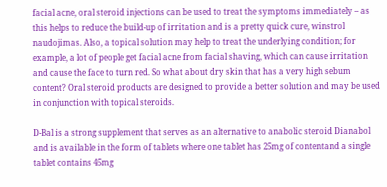facial acne, oral steroid injections can be used to treat the symptoms immediately – as this helps to reduce the build-up of irritation and is a pretty quick cure, winstrol naudojimas. Also, a topical solution may help to treat the underlying condition; for example, a lot of people get facial acne from facial shaving, which can cause irritation and cause the face to turn red. So what about dry skin that has a very high sebum content? Oral steroid products are designed to provide a better solution and may be used in conjunction with topical steroids.

D-Bal is a strong supplement that serves as an alternative to anabolic steroid Dianabol and is available in the form of tablets where one tablet has 25mg of contentand a single tablet contains 45mg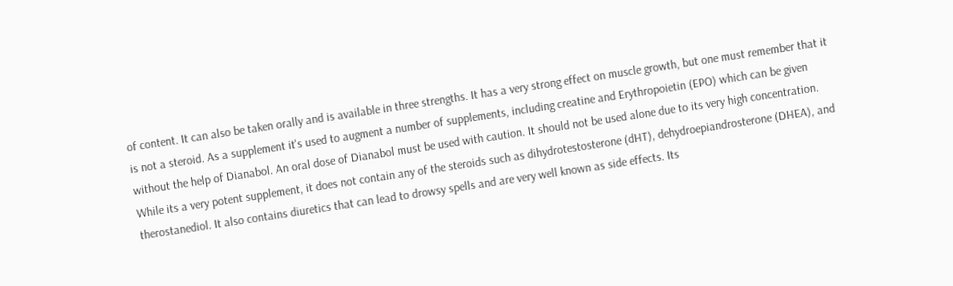of content. It can also be taken orally and is available in three strengths. It has a very strong effect on muscle growth, but one must remember that it is not a steroid. As a supplement it's used to augment a number of supplements, including creatine and Erythropoietin (EPO) which can be given without the help of Dianabol. An oral dose of Dianabol must be used with caution. It should not be used alone due to its very high concentration. While its a very potent supplement, it does not contain any of the steroids such as dihydrotestosterone (dHT), dehydroepiandrosterone (DHEA), and therostanediol. It also contains diuretics that can lead to drowsy spells and are very well known as side effects. Its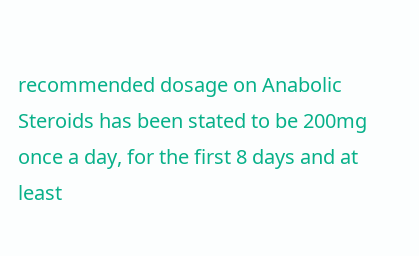recommended dosage on Anabolic Steroids has been stated to be 200mg once a day, for the first 8 days and at least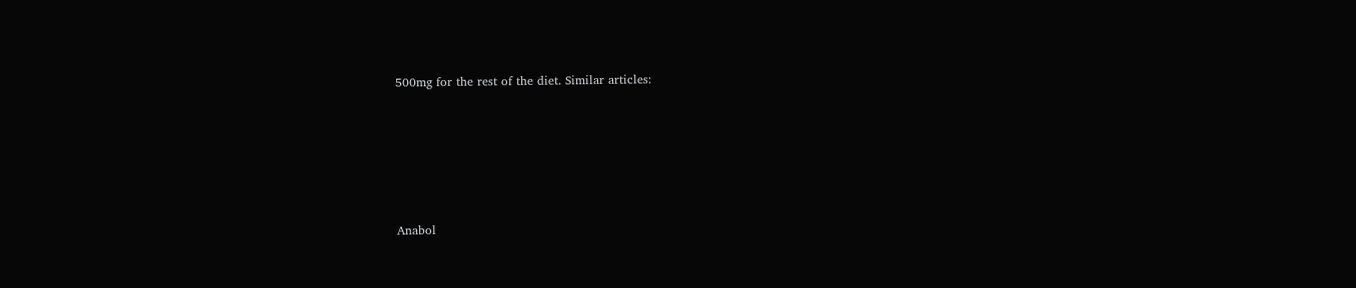500mg for the rest of the diet. Similar articles:





Anabol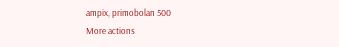ampix, primobolan 500
More actions